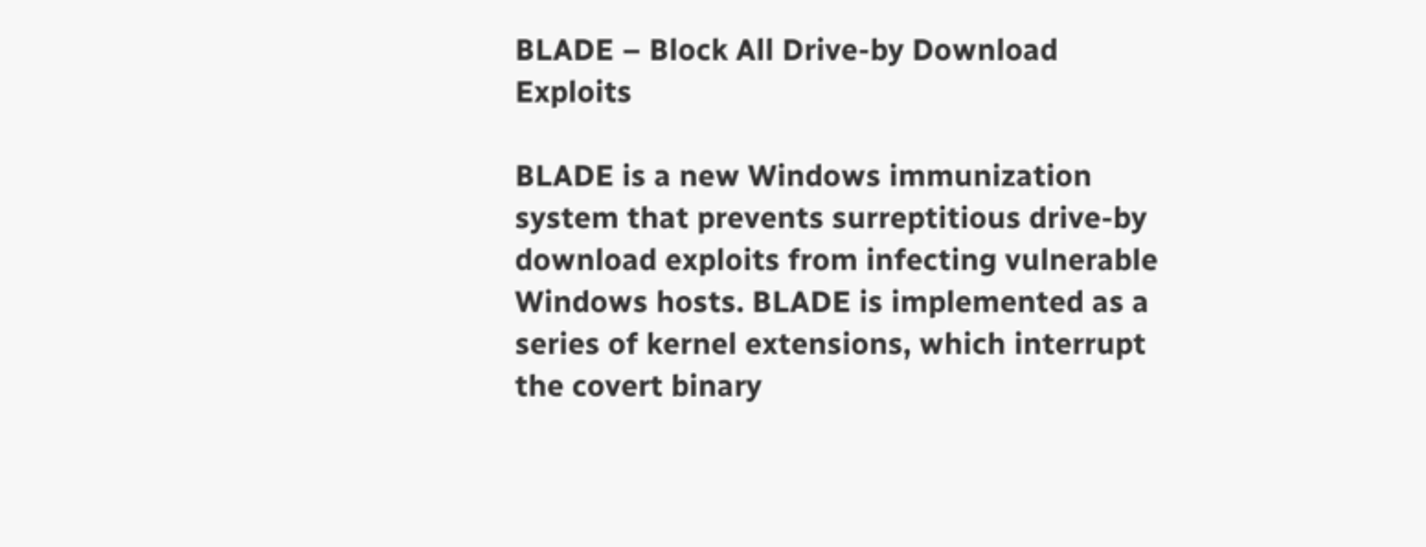BLADE – Block All Drive-by Download Exploits

BLADE is a new Windows immunization system that prevents surreptitious drive-by download exploits from infecting vulnerable Windows hosts. BLADE is implemented as a series of kernel extensions, which interrupt the covert binary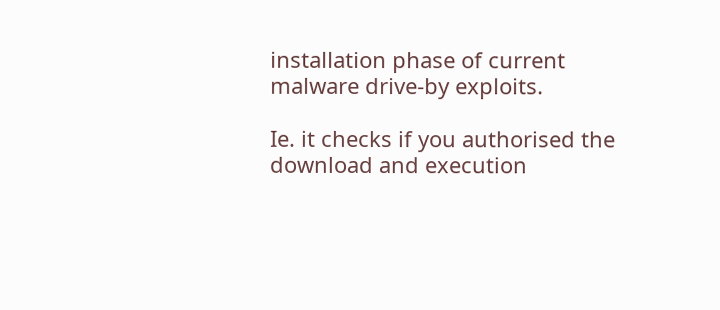installation phase of current malware drive-by exploits.

Ie. it checks if you authorised the download and execution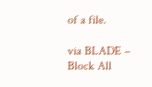of a file.

via BLADE – Block All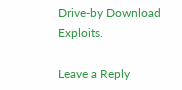Drive-by Download Exploits.

Leave a Reply